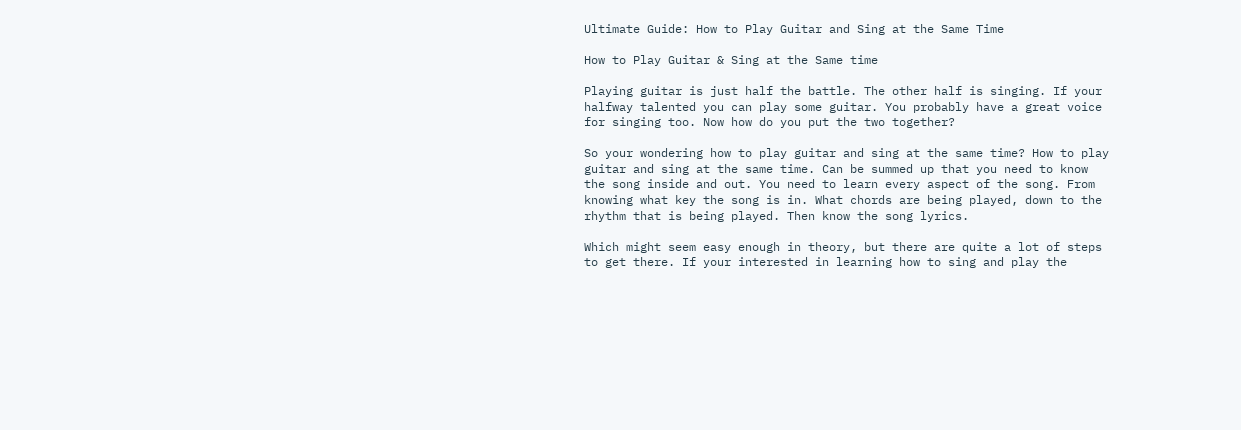Ultimate Guide: How to Play Guitar and Sing at the Same Time

How to Play Guitar & Sing at the Same time

Playing guitar is just half the battle. The other half is singing. If your halfway talented you can play some guitar. You probably have a great voice for singing too. Now how do you put the two together?

So your wondering how to play guitar and sing at the same time? How to play guitar and sing at the same time. Can be summed up that you need to know the song inside and out. You need to learn every aspect of the song. From knowing what key the song is in. What chords are being played, down to the rhythm that is being played. Then know the song lyrics.

Which might seem easy enough in theory, but there are quite a lot of steps to get there. If your interested in learning how to sing and play the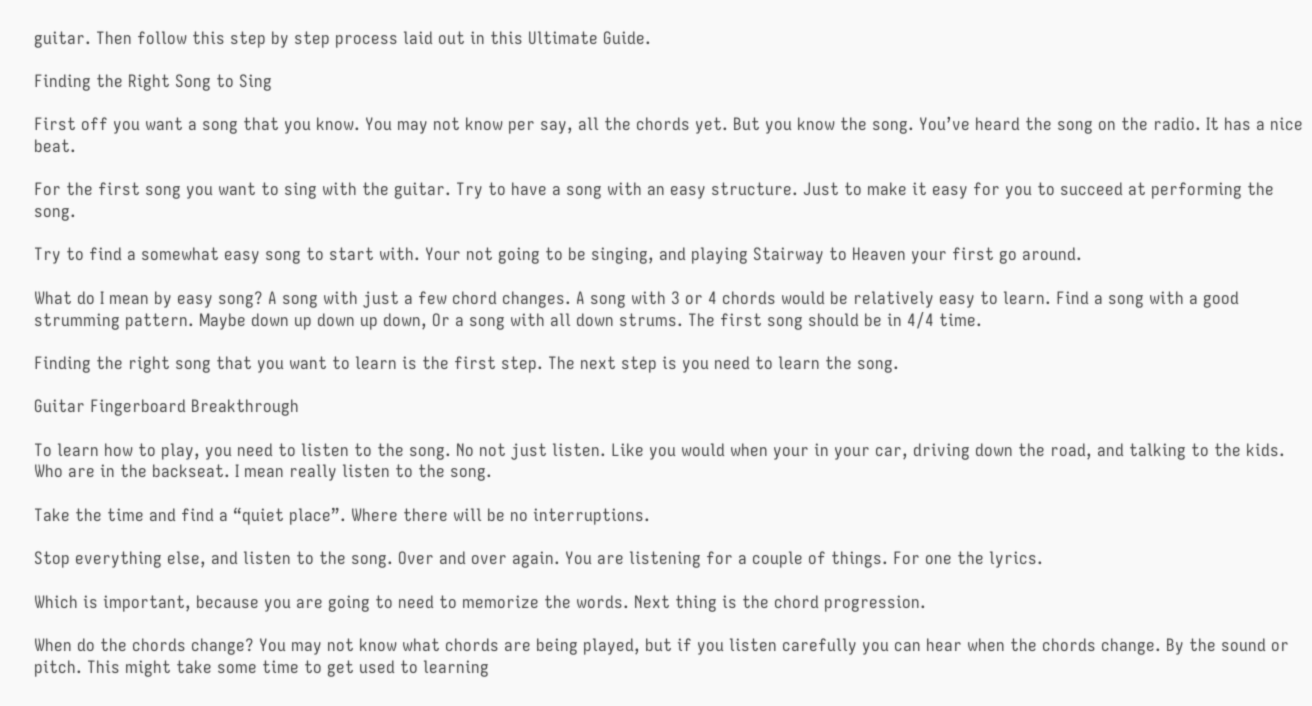guitar. Then follow this step by step process laid out in this Ultimate Guide.

Finding the Right Song to Sing

First off you want a song that you know. You may not know per say, all the chords yet. But you know the song. You’ve heard the song on the radio. It has a nice beat.

For the first song you want to sing with the guitar. Try to have a song with an easy structure. Just to make it easy for you to succeed at performing the song.

Try to find a somewhat easy song to start with. Your not going to be singing, and playing Stairway to Heaven your first go around.

What do I mean by easy song? A song with just a few chord changes. A song with 3 or 4 chords would be relatively easy to learn. Find a song with a good strumming pattern. Maybe down up down up down, Or a song with all down strums. The first song should be in 4/4 time.

Finding the right song that you want to learn is the first step. The next step is you need to learn the song.

Guitar Fingerboard Breakthrough

To learn how to play, you need to listen to the song. No not just listen. Like you would when your in your car, driving down the road, and talking to the kids. Who are in the backseat. I mean really listen to the song.

Take the time and find a “quiet place”. Where there will be no interruptions.

Stop everything else, and listen to the song. Over and over again. You are listening for a couple of things. For one the lyrics.

Which is important, because you are going to need to memorize the words. Next thing is the chord progression.

When do the chords change? You may not know what chords are being played, but if you listen carefully you can hear when the chords change. By the sound or pitch. This might take some time to get used to learning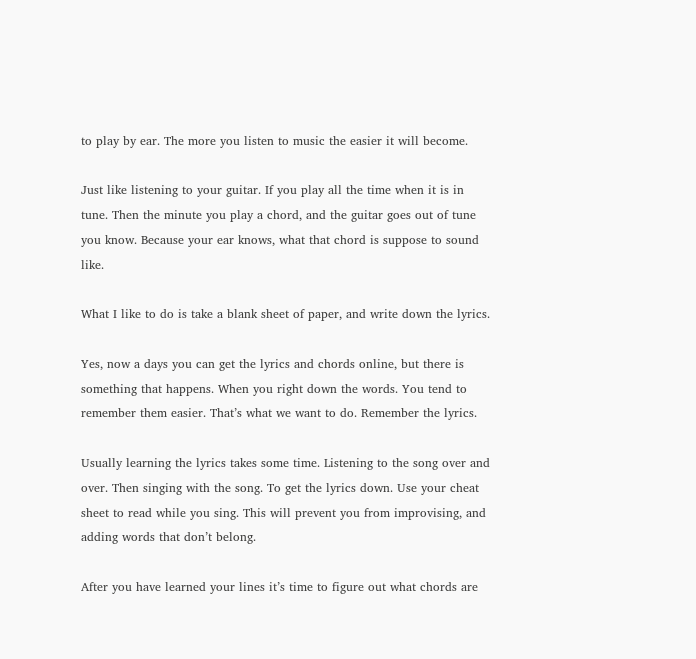to play by ear. The more you listen to music the easier it will become.

Just like listening to your guitar. If you play all the time when it is in tune. Then the minute you play a chord, and the guitar goes out of tune you know. Because your ear knows, what that chord is suppose to sound like.

What I like to do is take a blank sheet of paper, and write down the lyrics.

Yes, now a days you can get the lyrics and chords online, but there is something that happens. When you right down the words. You tend to remember them easier. That’s what we want to do. Remember the lyrics.

Usually learning the lyrics takes some time. Listening to the song over and over. Then singing with the song. To get the lyrics down. Use your cheat sheet to read while you sing. This will prevent you from improvising, and adding words that don’t belong.

After you have learned your lines it’s time to figure out what chords are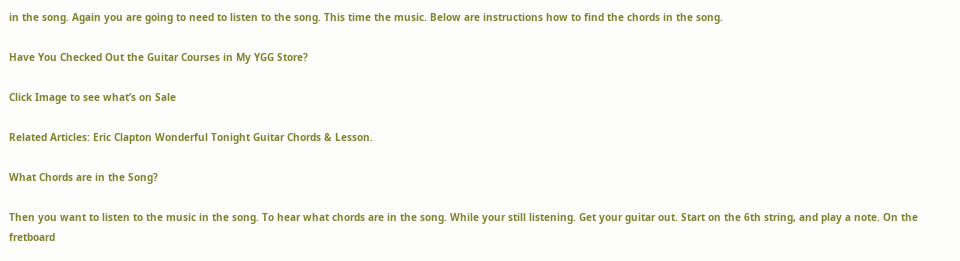in the song. Again you are going to need to listen to the song. This time the music. Below are instructions how to find the chords in the song.

Have You Checked Out the Guitar Courses in My YGG Store?

Click Image to see what’s on Sale

Related Articles: Eric Clapton Wonderful Tonight Guitar Chords & Lesson.

What Chords are in the Song?

Then you want to listen to the music in the song. To hear what chords are in the song. While your still listening. Get your guitar out. Start on the 6th string, and play a note. On the fretboard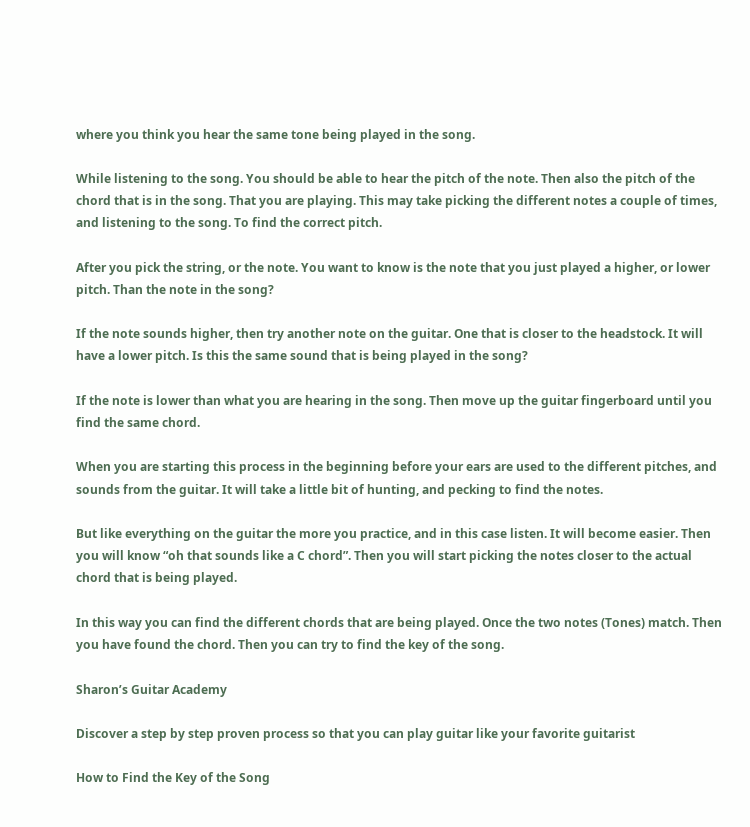where you think you hear the same tone being played in the song.

While listening to the song. You should be able to hear the pitch of the note. Then also the pitch of the chord that is in the song. That you are playing. This may take picking the different notes a couple of times, and listening to the song. To find the correct pitch.

After you pick the string, or the note. You want to know is the note that you just played a higher, or lower pitch. Than the note in the song?

If the note sounds higher, then try another note on the guitar. One that is closer to the headstock. It will have a lower pitch. Is this the same sound that is being played in the song?

If the note is lower than what you are hearing in the song. Then move up the guitar fingerboard until you find the same chord.

When you are starting this process in the beginning before your ears are used to the different pitches, and sounds from the guitar. It will take a little bit of hunting, and pecking to find the notes.

But like everything on the guitar the more you practice, and in this case listen. It will become easier. Then you will know “oh that sounds like a C chord”. Then you will start picking the notes closer to the actual chord that is being played.

In this way you can find the different chords that are being played. Once the two notes (Tones) match. Then you have found the chord. Then you can try to find the key of the song.

Sharon’s Guitar Academy

Discover a step by step proven process so that you can play guitar like your favorite guitarist

How to Find the Key of the Song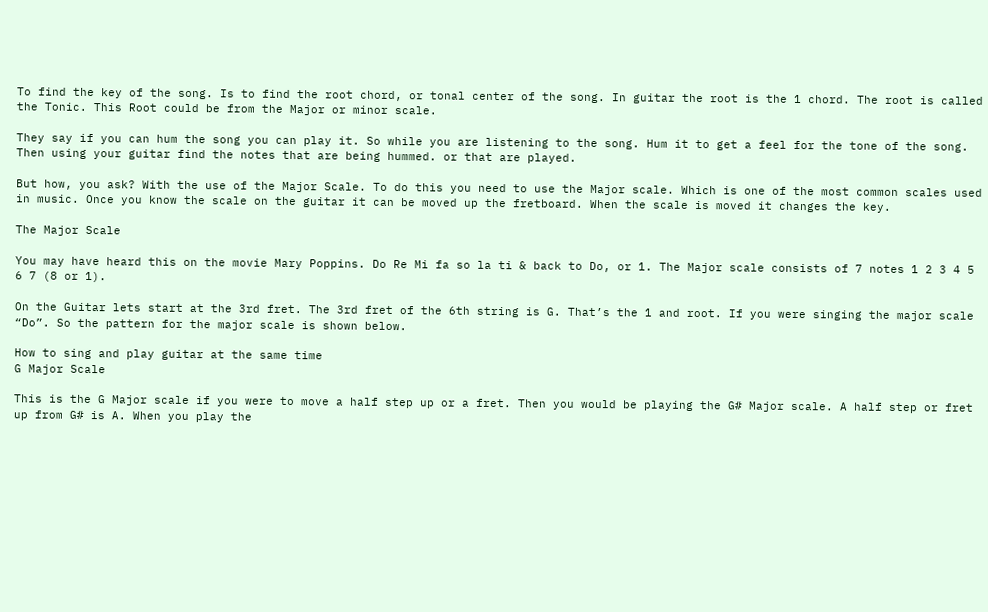To find the key of the song. Is to find the root chord, or tonal center of the song. In guitar the root is the 1 chord. The root is called the Tonic. This Root could be from the Major or minor scale.

They say if you can hum the song you can play it. So while you are listening to the song. Hum it to get a feel for the tone of the song. Then using your guitar find the notes that are being hummed. or that are played.

But how, you ask? With the use of the Major Scale. To do this you need to use the Major scale. Which is one of the most common scales used in music. Once you know the scale on the guitar it can be moved up the fretboard. When the scale is moved it changes the key.

The Major Scale

You may have heard this on the movie Mary Poppins. Do Re Mi fa so la ti & back to Do, or 1. The Major scale consists of 7 notes 1 2 3 4 5 6 7 (8 or 1).

On the Guitar lets start at the 3rd fret. The 3rd fret of the 6th string is G. That’s the 1 and root. If you were singing the major scale “Do”. So the pattern for the major scale is shown below.

How to sing and play guitar at the same time
G Major Scale

This is the G Major scale if you were to move a half step up or a fret. Then you would be playing the G# Major scale. A half step or fret up from G# is A. When you play the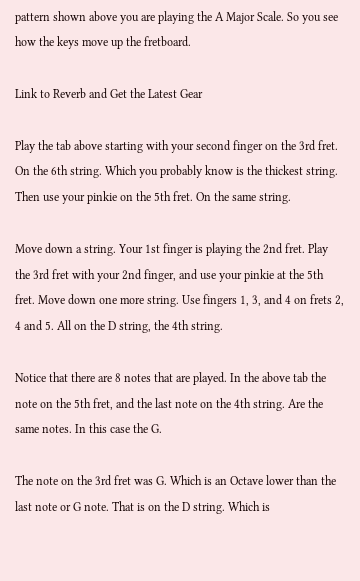pattern shown above you are playing the A Major Scale. So you see how the keys move up the fretboard.

Link to Reverb and Get the Latest Gear

Play the tab above starting with your second finger on the 3rd fret. On the 6th string. Which you probably know is the thickest string. Then use your pinkie on the 5th fret. On the same string.

Move down a string. Your 1st finger is playing the 2nd fret. Play the 3rd fret with your 2nd finger, and use your pinkie at the 5th fret. Move down one more string. Use fingers 1, 3, and 4 on frets 2, 4 and 5. All on the D string, the 4th string.

Notice that there are 8 notes that are played. In the above tab the note on the 5th fret, and the last note on the 4th string. Are the same notes. In this case the G.

The note on the 3rd fret was G. Which is an Octave lower than the last note or G note. That is on the D string. Which is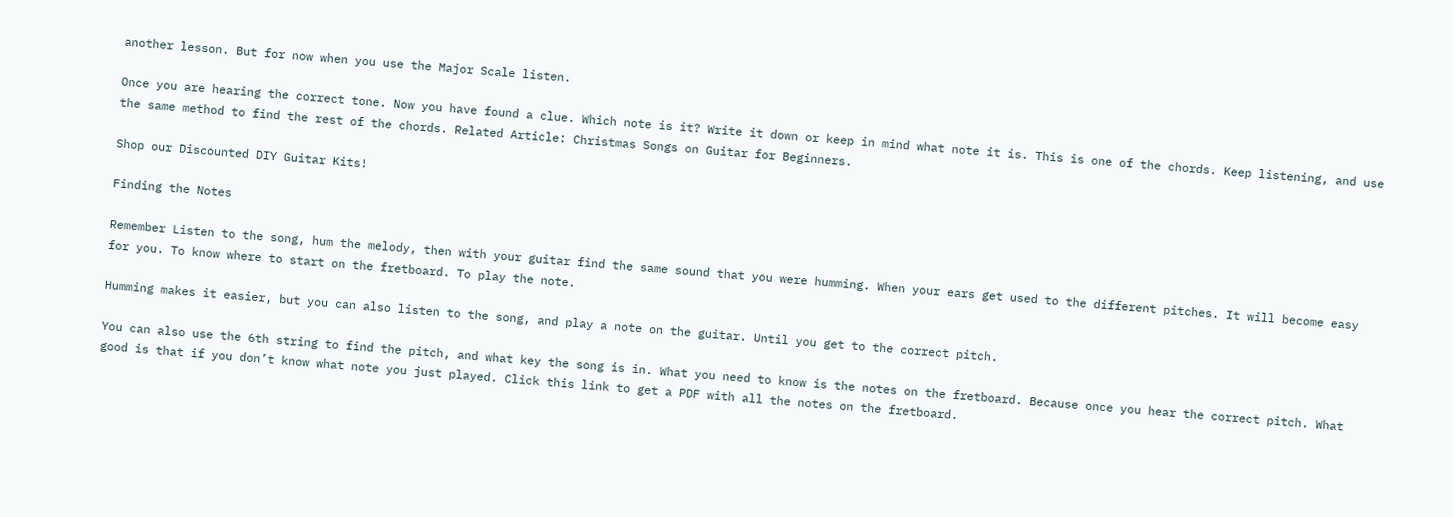another lesson. But for now when you use the Major Scale listen.

Once you are hearing the correct tone. Now you have found a clue. Which note is it? Write it down or keep in mind what note it is. This is one of the chords. Keep listening, and use the same method to find the rest of the chords. Related Article: Christmas Songs on Guitar for Beginners.

Shop our Discounted DIY Guitar Kits!

Finding the Notes

Remember Listen to the song, hum the melody, then with your guitar find the same sound that you were humming. When your ears get used to the different pitches. It will become easy for you. To know where to start on the fretboard. To play the note.

Humming makes it easier, but you can also listen to the song, and play a note on the guitar. Until you get to the correct pitch.

You can also use the 6th string to find the pitch, and what key the song is in. What you need to know is the notes on the fretboard. Because once you hear the correct pitch. What good is that if you don’t know what note you just played. Click this link to get a PDF with all the notes on the fretboard.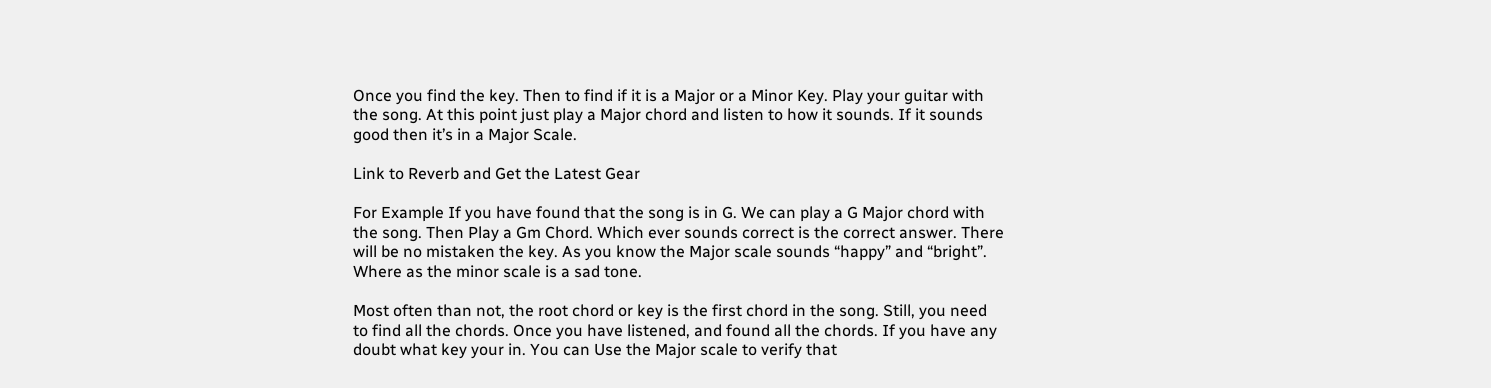Once you find the key. Then to find if it is a Major or a Minor Key. Play your guitar with the song. At this point just play a Major chord and listen to how it sounds. If it sounds good then it’s in a Major Scale.

Link to Reverb and Get the Latest Gear

For Example If you have found that the song is in G. We can play a G Major chord with the song. Then Play a Gm Chord. Which ever sounds correct is the correct answer. There will be no mistaken the key. As you know the Major scale sounds “happy” and “bright”. Where as the minor scale is a sad tone.

Most often than not, the root chord or key is the first chord in the song. Still, you need to find all the chords. Once you have listened, and found all the chords. If you have any doubt what key your in. You can Use the Major scale to verify that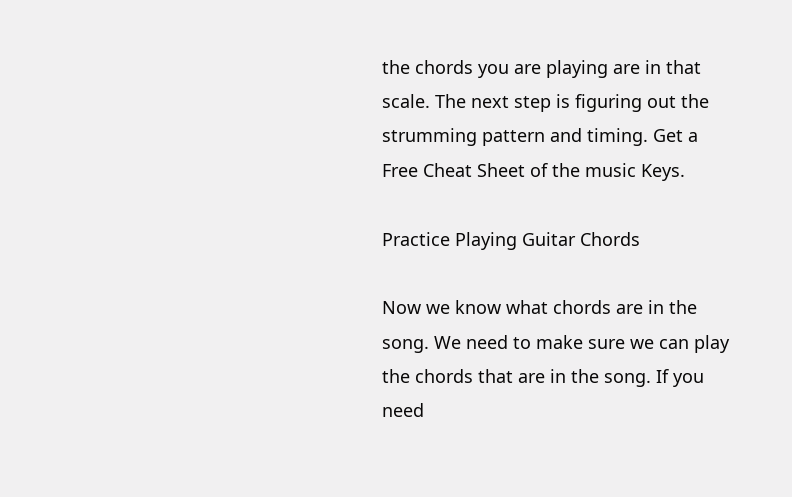the chords you are playing are in that scale. The next step is figuring out the strumming pattern and timing. Get a Free Cheat Sheet of the music Keys.

Practice Playing Guitar Chords

Now we know what chords are in the song. We need to make sure we can play the chords that are in the song. If you need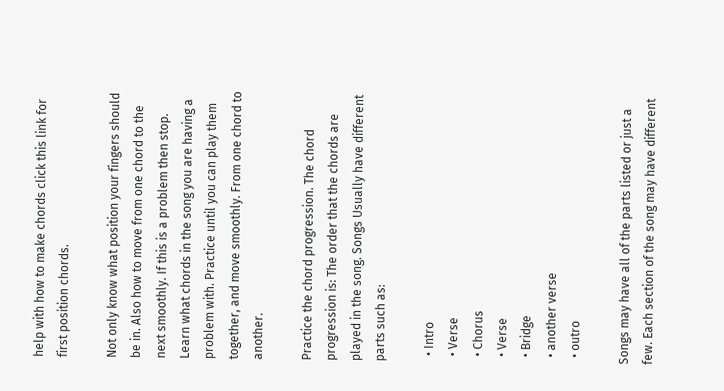help with how to make chords click this link for first position chords.

Not only know what position your fingers should be in. Also how to move from one chord to the next smoothly. If this is a problem then stop. Learn what chords in the song you are having a problem with. Practice until you can play them together, and move smoothly. From one chord to another.

Practice the chord progression. The chord progression is: The order that the chords are played in the song. Songs Usually have different parts such as:

  • Intro
  • Verse
  • Chorus
  • Verse
  • Bridge
  • another verse
  • outro

Songs may have all of the parts listed or just a few. Each section of the song may have different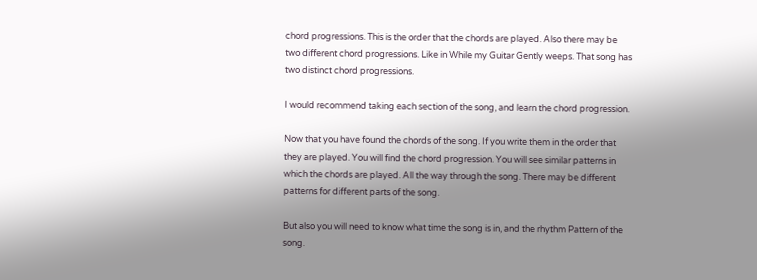chord progressions. This is the order that the chords are played. Also there may be two different chord progressions. Like in While my Guitar Gently weeps. That song has two distinct chord progressions.

I would recommend taking each section of the song, and learn the chord progression.

Now that you have found the chords of the song. If you write them in the order that they are played. You will find the chord progression. You will see similar patterns in which the chords are played. All the way through the song. There may be different patterns for different parts of the song.

But also you will need to know what time the song is in, and the rhythm Pattern of the song.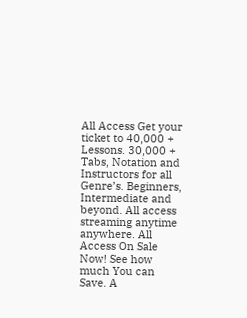All Access Get your ticket to 40,000 + Lessons. 30,000 + Tabs, Notation and Instructors for all Genre’s. Beginners, Intermediate and beyond. All access streaming anytime anywhere. All Access On Sale Now! See how much You can Save. A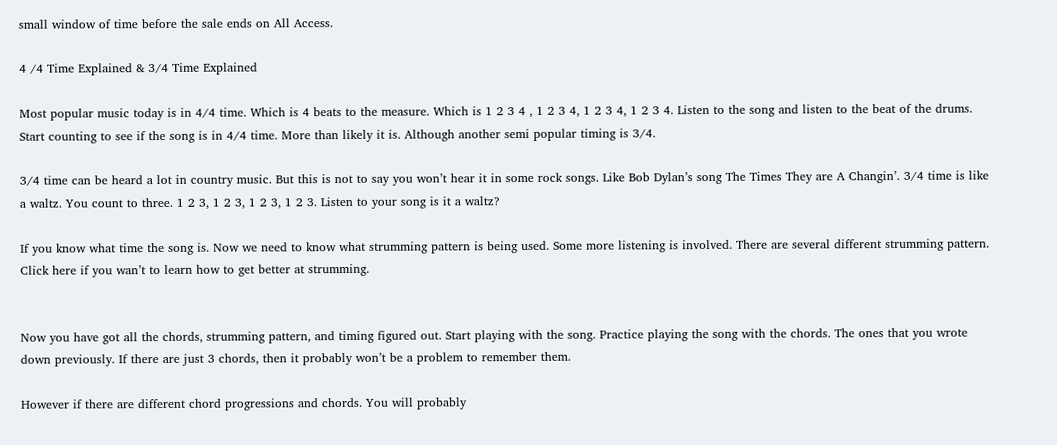small window of time before the sale ends on All Access.

4 /4 Time Explained & 3/4 Time Explained

Most popular music today is in 4/4 time. Which is 4 beats to the measure. Which is 1 2 3 4 , 1 2 3 4, 1 2 3 4, 1 2 3 4. Listen to the song and listen to the beat of the drums. Start counting to see if the song is in 4/4 time. More than likely it is. Although another semi popular timing is 3/4.

3/4 time can be heard a lot in country music. But this is not to say you won’t hear it in some rock songs. Like Bob Dylan’s song The Times They are A Changin’. 3/4 time is like a waltz. You count to three. 1 2 3, 1 2 3, 1 2 3, 1 2 3. Listen to your song is it a waltz?

If you know what time the song is. Now we need to know what strumming pattern is being used. Some more listening is involved. There are several different strumming pattern. Click here if you wan’t to learn how to get better at strumming.


Now you have got all the chords, strumming pattern, and timing figured out. Start playing with the song. Practice playing the song with the chords. The ones that you wrote down previously. If there are just 3 chords, then it probably won’t be a problem to remember them.

However if there are different chord progressions and chords. You will probably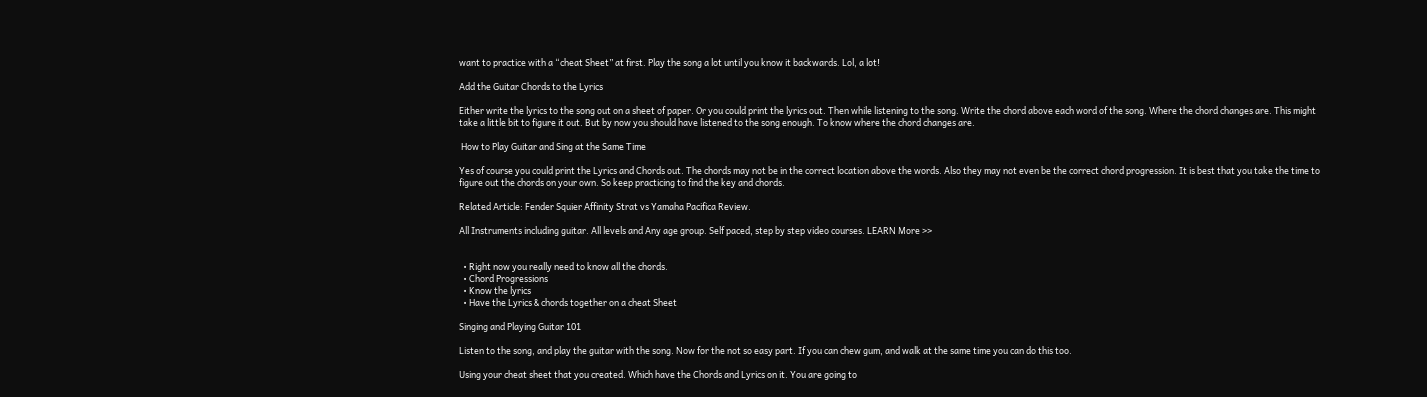want to practice with a “cheat Sheet” at first. Play the song a lot until you know it backwards. Lol, a lot!

Add the Guitar Chords to the Lyrics

Either write the lyrics to the song out on a sheet of paper. Or you could print the lyrics out. Then while listening to the song. Write the chord above each word of the song. Where the chord changes are. This might take a little bit to figure it out. But by now you should have listened to the song enough. To know where the chord changes are.

 How to Play Guitar and Sing at the Same Time

Yes of course you could print the Lyrics and Chords out. The chords may not be in the correct location above the words. Also they may not even be the correct chord progression. It is best that you take the time to figure out the chords on your own. So keep practicing to find the key and chords.

Related Article: Fender Squier Affinity Strat vs Yamaha Pacifica Review.

All Instruments including guitar. All levels and Any age group. Self paced, step by step video courses. LEARN More >>


  • Right now you really need to know all the chords.
  • Chord Progressions
  • Know the lyrics
  • Have the Lyrics & chords together on a cheat Sheet

Singing and Playing Guitar 101

Listen to the song, and play the guitar with the song. Now for the not so easy part. If you can chew gum, and walk at the same time you can do this too.

Using your cheat sheet that you created. Which have the Chords and Lyrics on it. You are going to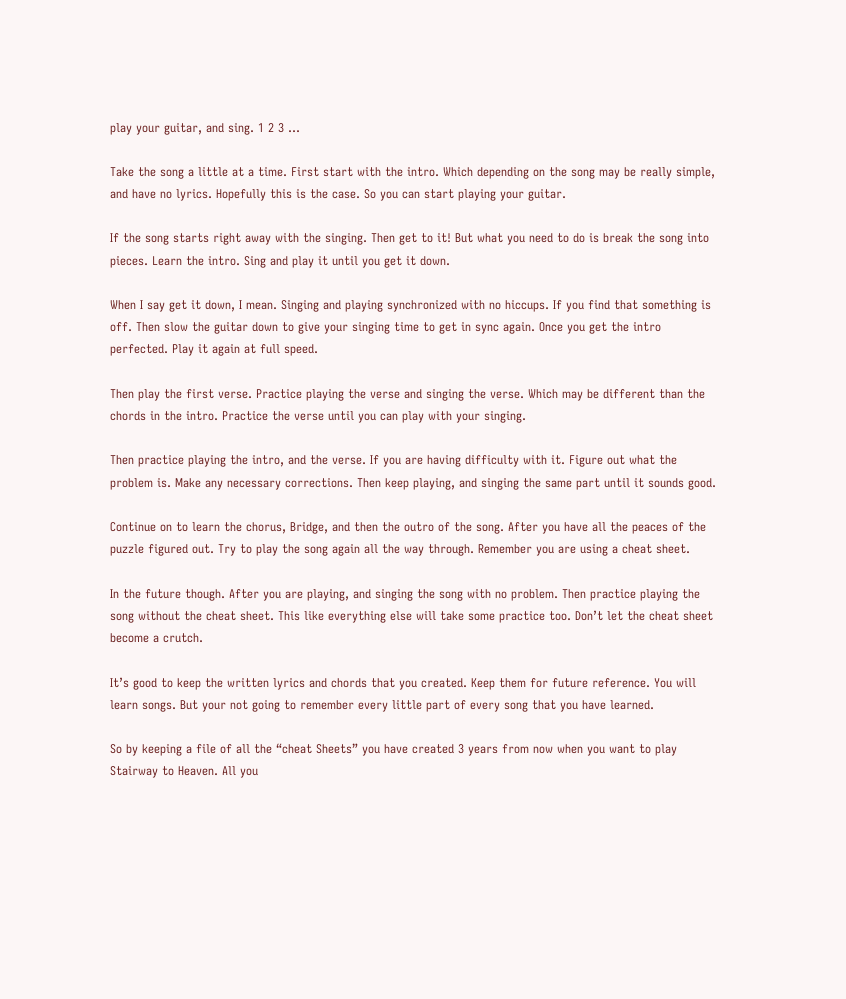play your guitar, and sing. 1 2 3 …

Take the song a little at a time. First start with the intro. Which depending on the song may be really simple, and have no lyrics. Hopefully this is the case. So you can start playing your guitar.

If the song starts right away with the singing. Then get to it! But what you need to do is break the song into pieces. Learn the intro. Sing and play it until you get it down.

When I say get it down, I mean. Singing and playing synchronized with no hiccups. If you find that something is off. Then slow the guitar down to give your singing time to get in sync again. Once you get the intro perfected. Play it again at full speed.

Then play the first verse. Practice playing the verse and singing the verse. Which may be different than the chords in the intro. Practice the verse until you can play with your singing.

Then practice playing the intro, and the verse. If you are having difficulty with it. Figure out what the problem is. Make any necessary corrections. Then keep playing, and singing the same part until it sounds good.

Continue on to learn the chorus, Bridge, and then the outro of the song. After you have all the peaces of the puzzle figured out. Try to play the song again all the way through. Remember you are using a cheat sheet.

In the future though. After you are playing, and singing the song with no problem. Then practice playing the song without the cheat sheet. This like everything else will take some practice too. Don’t let the cheat sheet become a crutch.

It’s good to keep the written lyrics and chords that you created. Keep them for future reference. You will learn songs. But your not going to remember every little part of every song that you have learned.

So by keeping a file of all the “cheat Sheets” you have created 3 years from now when you want to play Stairway to Heaven. All you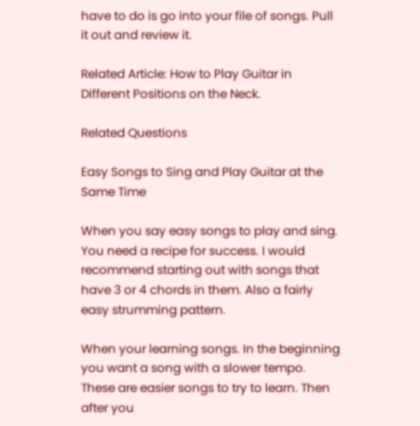have to do is go into your file of songs. Pull it out and review it.

Related Article: How to Play Guitar in Different Positions on the Neck.

Related Questions

Easy Songs to Sing and Play Guitar at the Same Time

When you say easy songs to play and sing. You need a recipe for success. I would recommend starting out with songs that have 3 or 4 chords in them. Also a fairly easy strumming pattern.

When your learning songs. In the beginning you want a song with a slower tempo. These are easier songs to try to learn. Then after you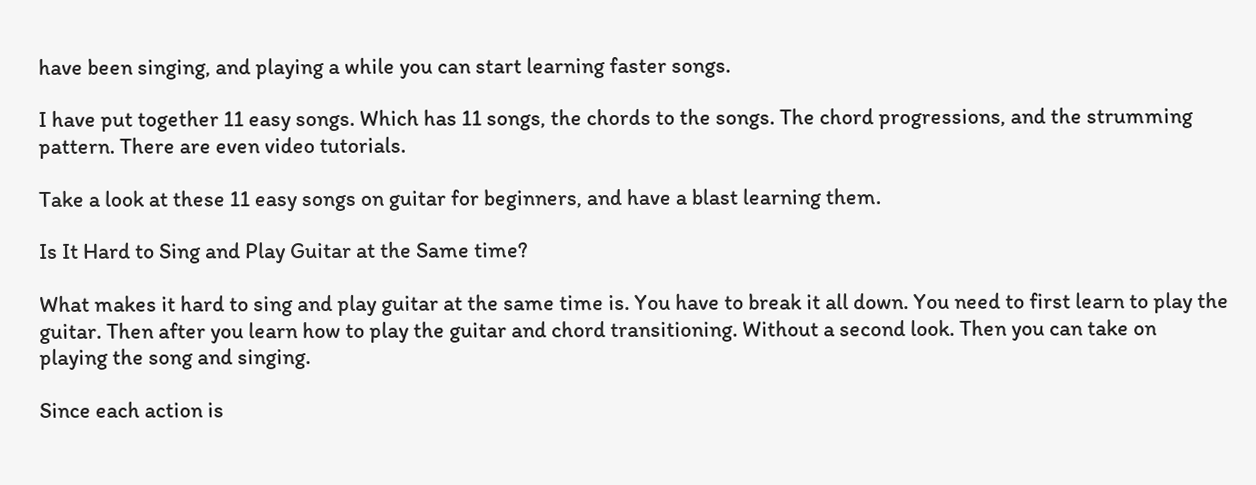have been singing, and playing a while you can start learning faster songs.

I have put together 11 easy songs. Which has 11 songs, the chords to the songs. The chord progressions, and the strumming pattern. There are even video tutorials.

Take a look at these 11 easy songs on guitar for beginners, and have a blast learning them.

Is It Hard to Sing and Play Guitar at the Same time?

What makes it hard to sing and play guitar at the same time is. You have to break it all down. You need to first learn to play the guitar. Then after you learn how to play the guitar and chord transitioning. Without a second look. Then you can take on playing the song and singing.

Since each action is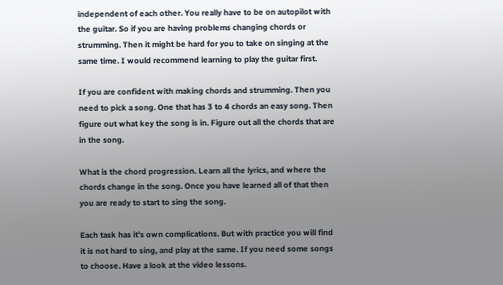independent of each other. You really have to be on autopilot with the guitar. So if you are having problems changing chords or strumming. Then it might be hard for you to take on singing at the same time. I would recommend learning to play the guitar first.

If you are confident with making chords and strumming. Then you need to pick a song. One that has 3 to 4 chords an easy song. Then figure out what key the song is in. Figure out all the chords that are in the song.

What is the chord progression. Learn all the lyrics, and where the chords change in the song. Once you have learned all of that then you are ready to start to sing the song.

Each task has it’s own complications. But with practice you will find it is not hard to sing, and play at the same. If you need some songs to choose. Have a look at the video lessons.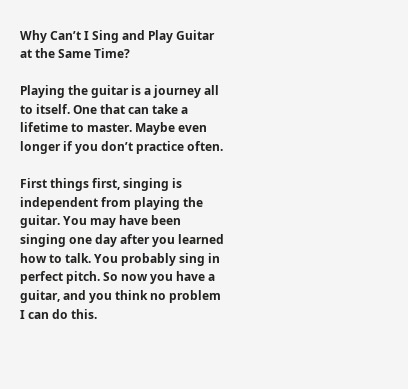Why Can’t I Sing and Play Guitar at the Same Time?

Playing the guitar is a journey all to itself. One that can take a lifetime to master. Maybe even longer if you don’t practice often.

First things first, singing is independent from playing the guitar. You may have been singing one day after you learned how to talk. You probably sing in perfect pitch. So now you have a guitar, and you think no problem I can do this.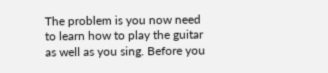The problem is you now need to learn how to play the guitar as well as you sing. Before you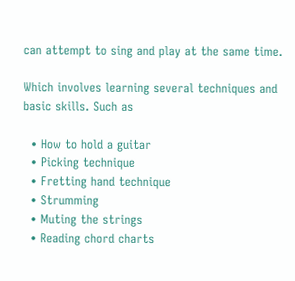can attempt to sing and play at the same time.

Which involves learning several techniques and basic skills. Such as

  • How to hold a guitar
  • Picking technique
  • Fretting hand technique
  • Strumming
  • Muting the strings
  • Reading chord charts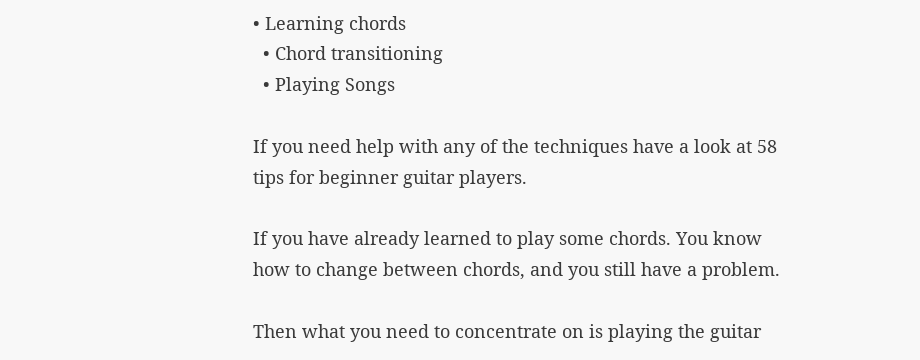• Learning chords
  • Chord transitioning
  • Playing Songs

If you need help with any of the techniques have a look at 58 tips for beginner guitar players.

If you have already learned to play some chords. You know how to change between chords, and you still have a problem.

Then what you need to concentrate on is playing the guitar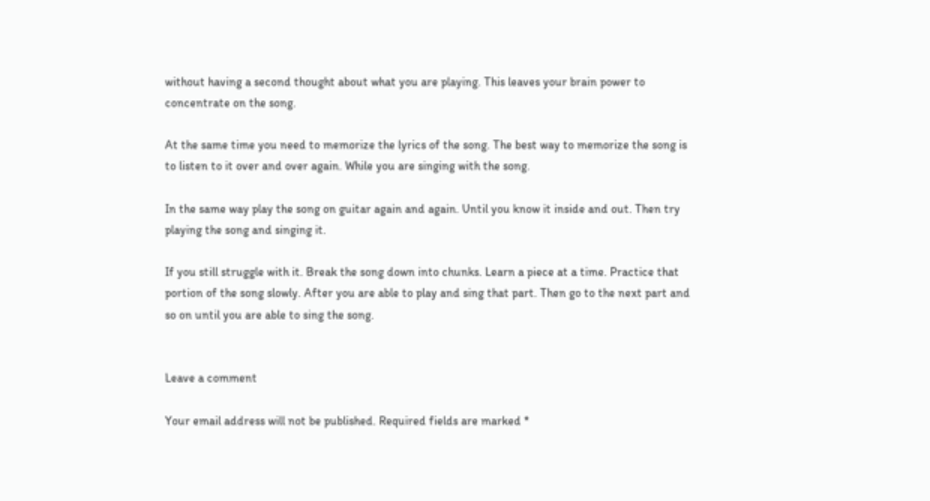without having a second thought about what you are playing. This leaves your brain power to concentrate on the song.

At the same time you need to memorize the lyrics of the song. The best way to memorize the song is to listen to it over and over again. While you are singing with the song.

In the same way play the song on guitar again and again. Until you know it inside and out. Then try playing the song and singing it.

If you still struggle with it. Break the song down into chunks. Learn a piece at a time. Practice that portion of the song slowly. After you are able to play and sing that part. Then go to the next part and so on until you are able to sing the song.


Leave a comment

Your email address will not be published. Required fields are marked *